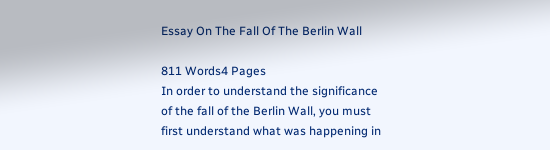Essay On The Fall Of The Berlin Wall

811 Words4 Pages
In order to understand the significance of the fall of the Berlin Wall, you must first understand what was happening in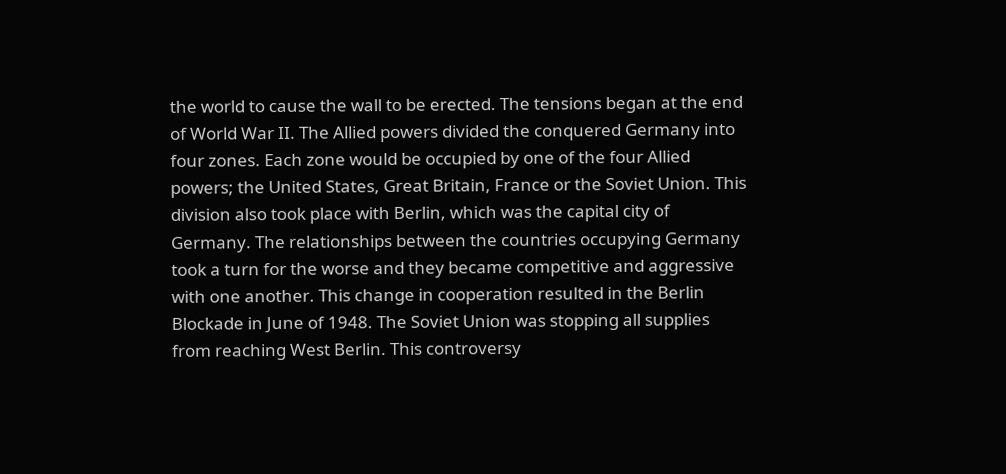the world to cause the wall to be erected. The tensions began at the end of World War II. The Allied powers divided the conquered Germany into four zones. Each zone would be occupied by one of the four Allied powers; the United States, Great Britain, France or the Soviet Union. This division also took place with Berlin, which was the capital city of Germany. The relationships between the countries occupying Germany took a turn for the worse and they became competitive and aggressive with one another. This change in cooperation resulted in the Berlin Blockade in June of 1948. The Soviet Union was stopping all supplies from reaching West Berlin. This controversy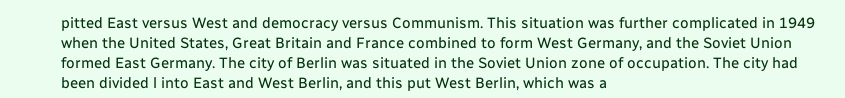pitted East versus West and democracy versus Communism. This situation was further complicated in 1949 when the United States, Great Britain and France combined to form West Germany, and the Soviet Union formed East Germany. The city of Berlin was situated in the Soviet Union zone of occupation. The city had been divided l into East and West Berlin, and this put West Berlin, which was a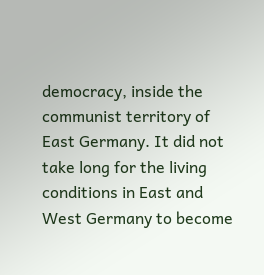democracy, inside the communist territory of East Germany. It did not take long for the living conditions in East and West Germany to become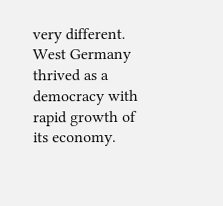very different. West Germany thrived as a democracy with rapid growth of its economy.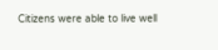Citizens were able to live well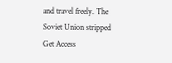and travel freely. The Soviet Union stripped
Get Access